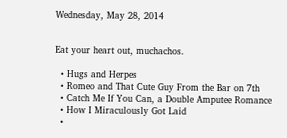Wednesday, May 28, 2014


Eat your heart out, muchachos.

  • Hugs and Herpes
  • Romeo and That Cute Guy From the Bar on 7th
  • Catch Me If You Can, a Double Amputee Romance
  • How I Miraculously Got Laid
  •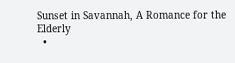Sunset in Savannah, A Romance for the Elderly
  •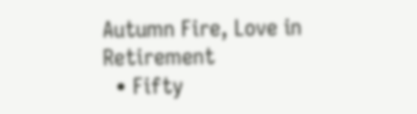Autumn Fire, Love in Retirement
  • Fifty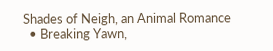Shades of Neigh, an Animal Romance
  • Breaking Yawn,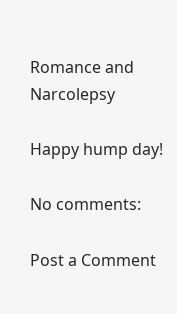Romance and Narcolepsy

Happy hump day!

No comments:

Post a Comment